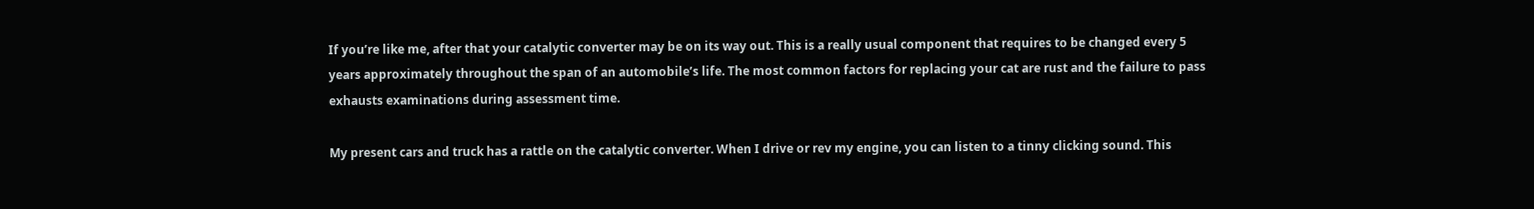If you’re like me, after that your catalytic converter may be on its way out. This is a really usual component that requires to be changed every 5 years approximately throughout the span of an automobile’s life. The most common factors for replacing your cat are rust and the failure to pass exhausts examinations during assessment time.

My present cars and truck has a rattle on the catalytic converter. When I drive or rev my engine, you can listen to a tinny clicking sound. This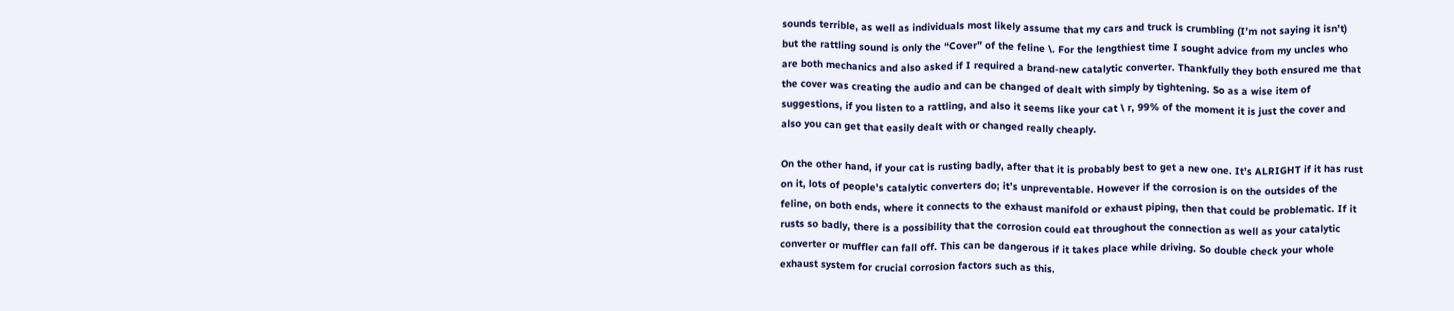sounds terrible, as well as individuals most likely assume that my cars and truck is crumbling (I’m not saying it isn’t) but the rattling sound is only the “Cover” of the feline \. For the lengthiest time I sought advice from my uncles who are both mechanics and also asked if I required a brand-new catalytic converter. Thankfully they both ensured me that the cover was creating the audio and can be changed of dealt with simply by tightening. So as a wise item of suggestions, if you listen to a rattling, and also it seems like your cat \ r, 99% of the moment it is just the cover and also you can get that easily dealt with or changed really cheaply.

On the other hand, if your cat is rusting badly, after that it is probably best to get a new one. It’s ALRIGHT if it has rust on it, lots of people’s catalytic converters do; it’s unpreventable. However if the corrosion is on the outsides of the feline, on both ends, where it connects to the exhaust manifold or exhaust piping, then that could be problematic. If it rusts so badly, there is a possibility that the corrosion could eat throughout the connection as well as your catalytic converter or muffler can fall off. This can be dangerous if it takes place while driving. So double check your whole exhaust system for crucial corrosion factors such as this.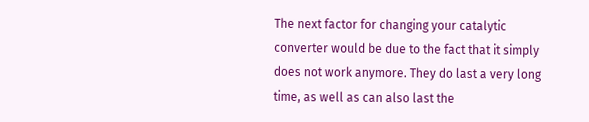The next factor for changing your catalytic converter would be due to the fact that it simply does not work anymore. They do last a very long time, as well as can also last the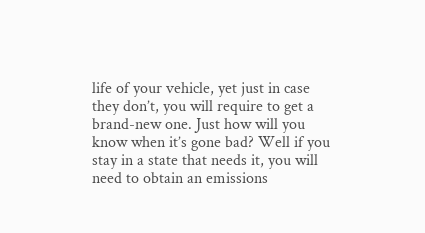life of your vehicle, yet just in case they don’t, you will require to get a brand-new one. Just how will you know when it’s gone bad? Well if you stay in a state that needs it, you will need to obtain an emissions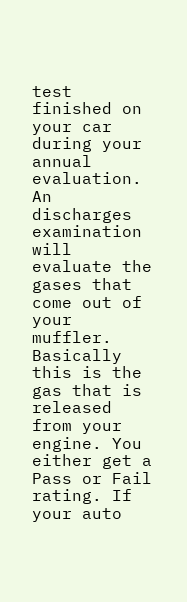test finished on your car during your annual evaluation. An discharges examination will evaluate the gases that come out of your muffler. Basically this is the gas that is released from your engine. You either get a Pass or Fail rating. If your auto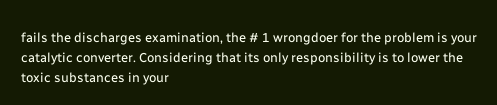fails the discharges examination, the # 1 wrongdoer for the problem is your catalytic converter. Considering that its only responsibility is to lower the toxic substances in your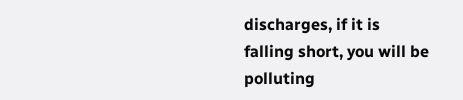discharges, if it is falling short, you will be polluting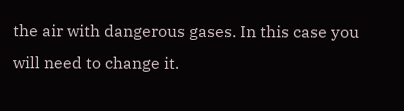the air with dangerous gases. In this case you will need to change it.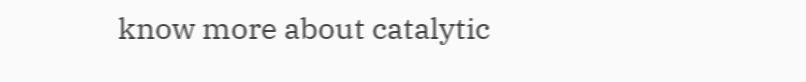know more about catalytic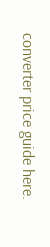converter price guide here.